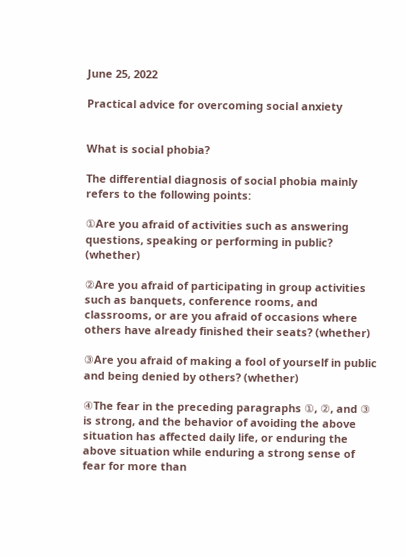June 25, 2022

Practical advice for overcoming social anxiety


What is social phobia?

The differential diagnosis of social phobia mainly refers to the following points:

①Are you afraid of activities such as answering questions, speaking or performing in public? (whether)

②Are you afraid of participating in group activities such as banquets, conference rooms, and classrooms, or are you afraid of occasions where others have already finished their seats? (whether)

③Are you afraid of making a fool of yourself in public and being denied by others? (whether)

④The fear in the preceding paragraphs ①, ②, and ③ is strong, and the behavior of avoiding the above situation has affected daily life, or enduring the above situation while enduring a strong sense of fear for more than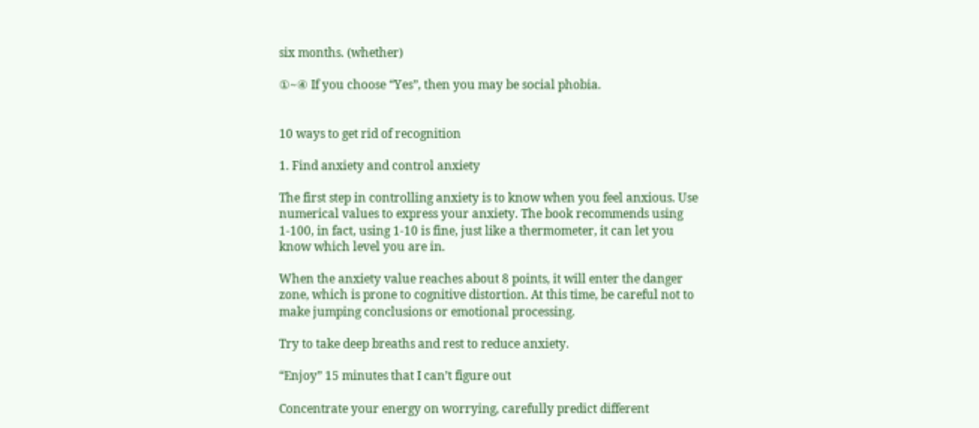six months. (whether)

①~④ If you choose “Yes”, then you may be social phobia.


10 ways to get rid of recognition

1. Find anxiety and control anxiety

The first step in controlling anxiety is to know when you feel anxious. Use numerical values to express your anxiety. The book recommends using 1-100, in fact, using 1-10 is fine, just like a thermometer, it can let you know which level you are in.

When the anxiety value reaches about 8 points, it will enter the danger zone, which is prone to cognitive distortion. At this time, be careful not to make jumping conclusions or emotional processing.

Try to take deep breaths and rest to reduce anxiety.

“Enjoy” 15 minutes that I can’t figure out

Concentrate your energy on worrying, carefully predict different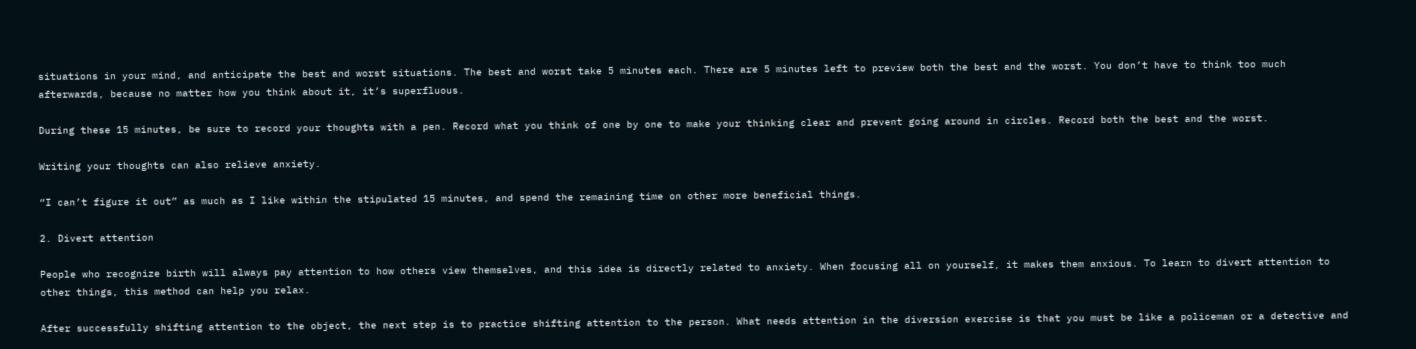situations in your mind, and anticipate the best and worst situations. The best and worst take 5 minutes each. There are 5 minutes left to preview both the best and the worst. You don’t have to think too much afterwards, because no matter how you think about it, it’s superfluous.

During these 15 minutes, be sure to record your thoughts with a pen. Record what you think of one by one to make your thinking clear and prevent going around in circles. Record both the best and the worst.

Writing your thoughts can also relieve anxiety.

“I can’t figure it out” as much as I like within the stipulated 15 minutes, and spend the remaining time on other more beneficial things.

2. Divert attention

People who recognize birth will always pay attention to how others view themselves, and this idea is directly related to anxiety. When focusing all on yourself, it makes them anxious. To learn to divert attention to other things, this method can help you relax.

After successfully shifting attention to the object, the next step is to practice shifting attention to the person. What needs attention in the diversion exercise is that you must be like a policeman or a detective and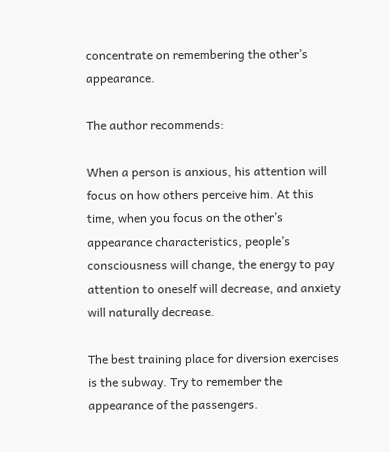concentrate on remembering the other’s appearance.

The author recommends:

When a person is anxious, his attention will focus on how others perceive him. At this time, when you focus on the other’s appearance characteristics, people’s consciousness will change, the energy to pay attention to oneself will decrease, and anxiety will naturally decrease.

The best training place for diversion exercises is the subway. Try to remember the appearance of the passengers.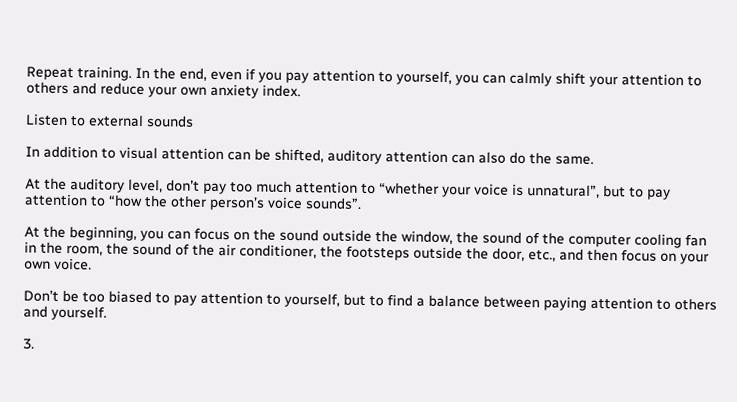Repeat training. In the end, even if you pay attention to yourself, you can calmly shift your attention to others and reduce your own anxiety index.

Listen to external sounds

In addition to visual attention can be shifted, auditory attention can also do the same.

At the auditory level, don’t pay too much attention to “whether your voice is unnatural”, but to pay attention to “how the other person’s voice sounds”.

At the beginning, you can focus on the sound outside the window, the sound of the computer cooling fan in the room, the sound of the air conditioner, the footsteps outside the door, etc., and then focus on your own voice.

Don’t be too biased to pay attention to yourself, but to find a balance between paying attention to others and yourself.

3.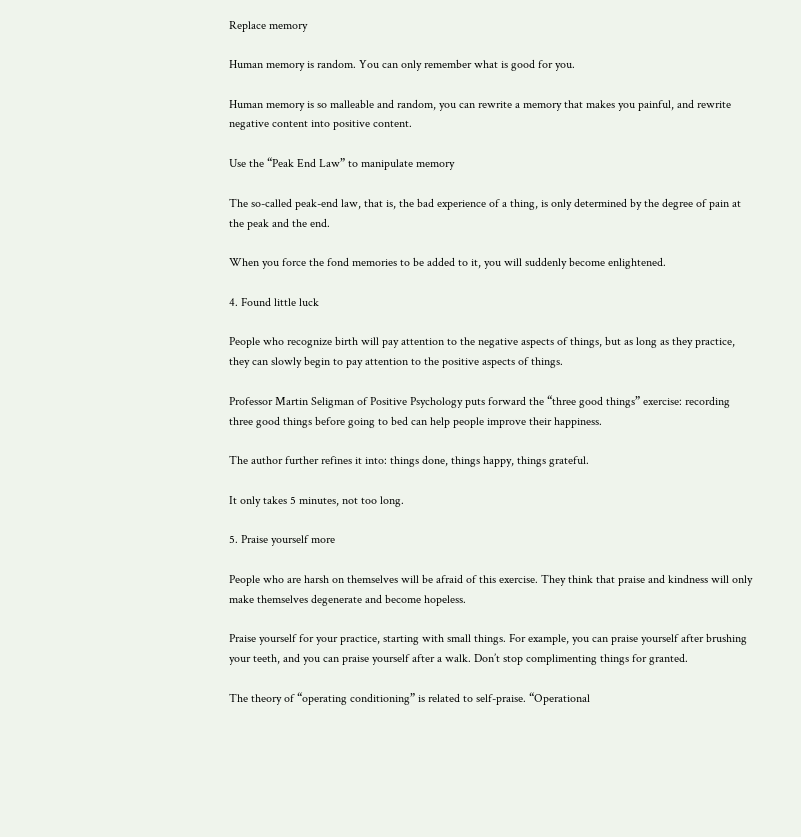Replace memory

Human memory is random. You can only remember what is good for you.

Human memory is so malleable and random, you can rewrite a memory that makes you painful, and rewrite negative content into positive content.

Use the “Peak End Law” to manipulate memory

The so-called peak-end law, that is, the bad experience of a thing, is only determined by the degree of pain at the peak and the end.

When you force the fond memories to be added to it, you will suddenly become enlightened.

4. Found little luck

People who recognize birth will pay attention to the negative aspects of things, but as long as they practice, they can slowly begin to pay attention to the positive aspects of things.

Professor Martin Seligman of Positive Psychology puts forward the “three good things” exercise: recording three good things before going to bed can help people improve their happiness.

The author further refines it into: things done, things happy, things grateful.

It only takes 5 minutes, not too long.

5. Praise yourself more

People who are harsh on themselves will be afraid of this exercise. They think that praise and kindness will only make themselves degenerate and become hopeless.

Praise yourself for your practice, starting with small things. For example, you can praise yourself after brushing your teeth, and you can praise yourself after a walk. Don’t stop complimenting things for granted.

The theory of “operating conditioning” is related to self-praise. “Operational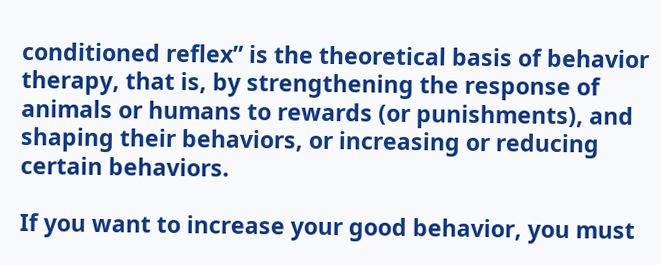conditioned reflex” is the theoretical basis of behavior therapy, that is, by strengthening the response of animals or humans to rewards (or punishments), and shaping their behaviors, or increasing or reducing certain behaviors.

If you want to increase your good behavior, you must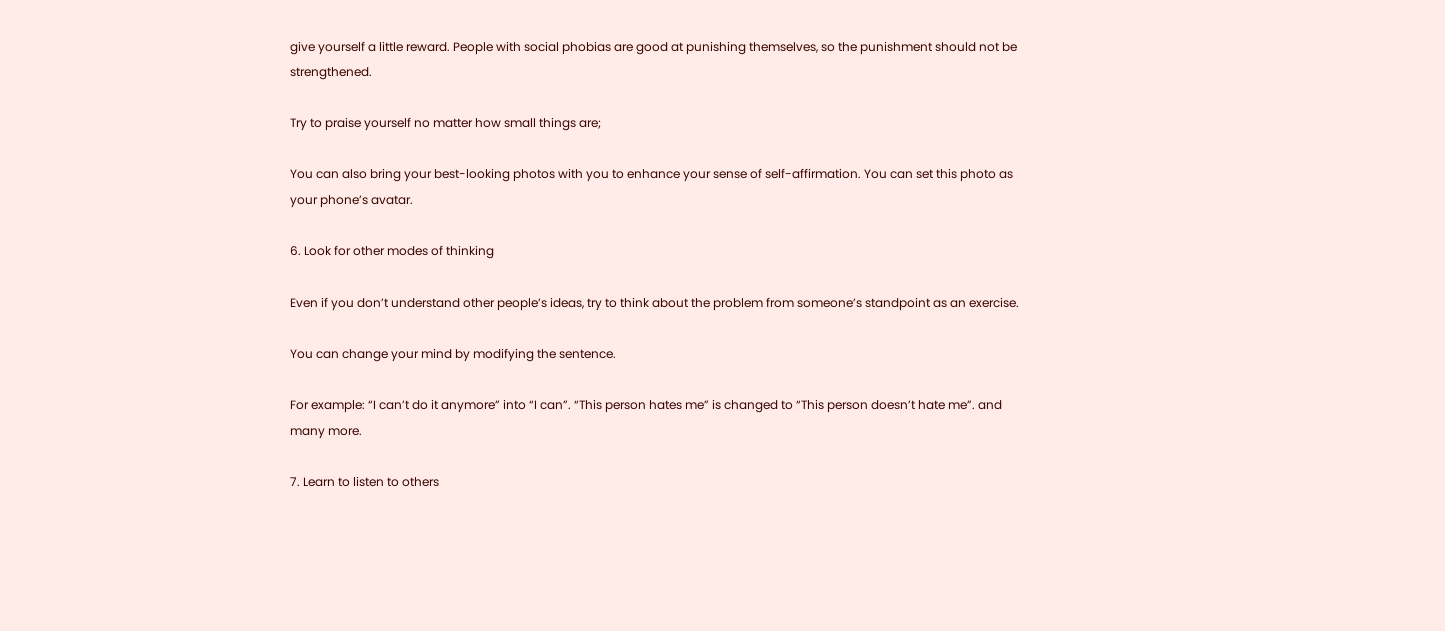give yourself a little reward. People with social phobias are good at punishing themselves, so the punishment should not be strengthened.

Try to praise yourself no matter how small things are;

You can also bring your best-looking photos with you to enhance your sense of self-affirmation. You can set this photo as your phone’s avatar.

6. Look for other modes of thinking

Even if you don’t understand other people’s ideas, try to think about the problem from someone’s standpoint as an exercise.

You can change your mind by modifying the sentence.

For example: “I can’t do it anymore” into “I can”. “This person hates me” is changed to “This person doesn’t hate me”. and many more.

7. Learn to listen to others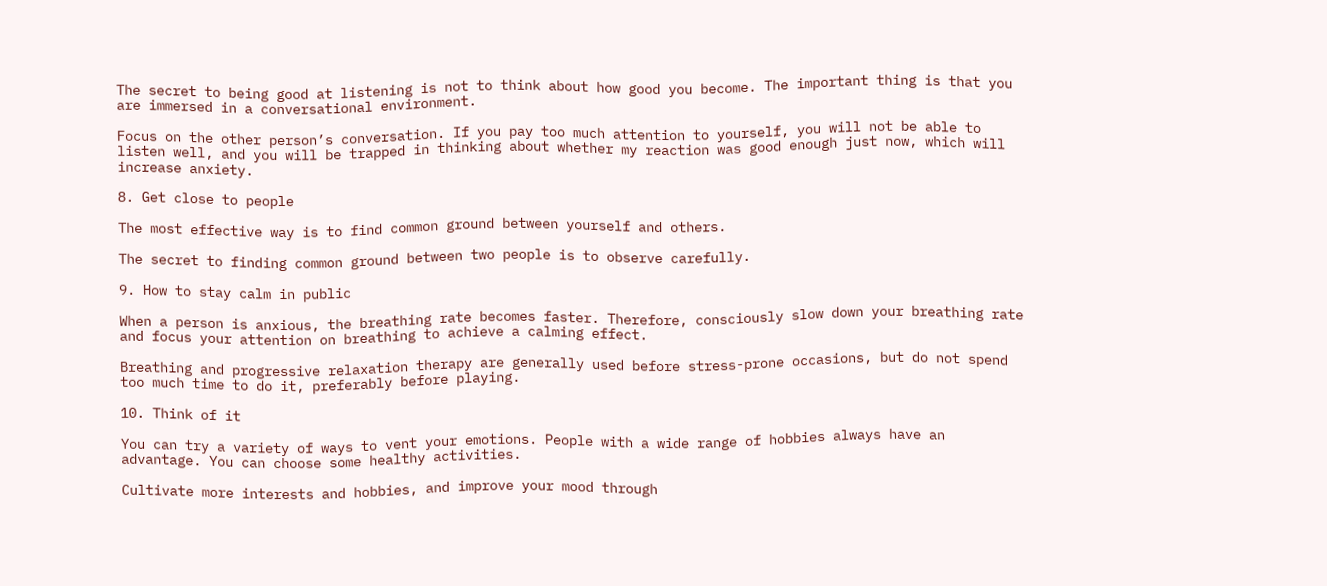The secret to being good at listening is not to think about how good you become. The important thing is that you are immersed in a conversational environment.

Focus on the other person’s conversation. If you pay too much attention to yourself, you will not be able to listen well, and you will be trapped in thinking about whether my reaction was good enough just now, which will increase anxiety.

8. Get close to people

The most effective way is to find common ground between yourself and others.

The secret to finding common ground between two people is to observe carefully.

9. How to stay calm in public

When a person is anxious, the breathing rate becomes faster. Therefore, consciously slow down your breathing rate and focus your attention on breathing to achieve a calming effect.

Breathing and progressive relaxation therapy are generally used before stress-prone occasions, but do not spend too much time to do it, preferably before playing.

10. Think of it

You can try a variety of ways to vent your emotions. People with a wide range of hobbies always have an advantage. You can choose some healthy activities.

Cultivate more interests and hobbies, and improve your mood through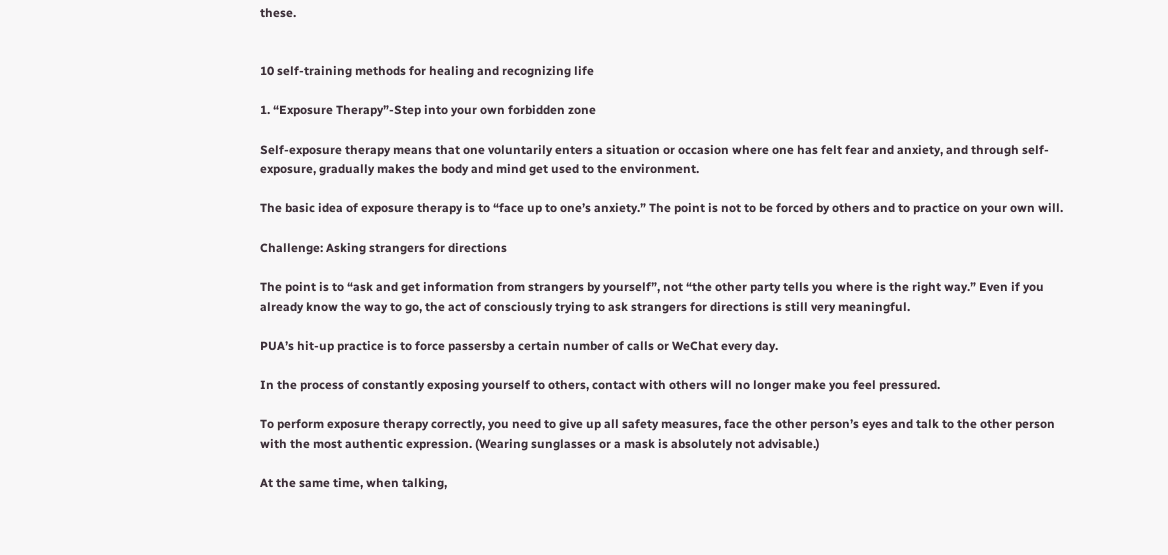these.


10 self-training methods for healing and recognizing life

1. “Exposure Therapy”-Step into your own forbidden zone

Self-exposure therapy means that one voluntarily enters a situation or occasion where one has felt fear and anxiety, and through self-exposure, gradually makes the body and mind get used to the environment.

The basic idea of exposure therapy is to “face up to one’s anxiety.” The point is not to be forced by others and to practice on your own will.

Challenge: Asking strangers for directions

The point is to “ask and get information from strangers by yourself”, not “the other party tells you where is the right way.” Even if you already know the way to go, the act of consciously trying to ask strangers for directions is still very meaningful.

PUA’s hit-up practice is to force passersby a certain number of calls or WeChat every day.

In the process of constantly exposing yourself to others, contact with others will no longer make you feel pressured.

To perform exposure therapy correctly, you need to give up all safety measures, face the other person’s eyes and talk to the other person with the most authentic expression. (Wearing sunglasses or a mask is absolutely not advisable.)

At the same time, when talking,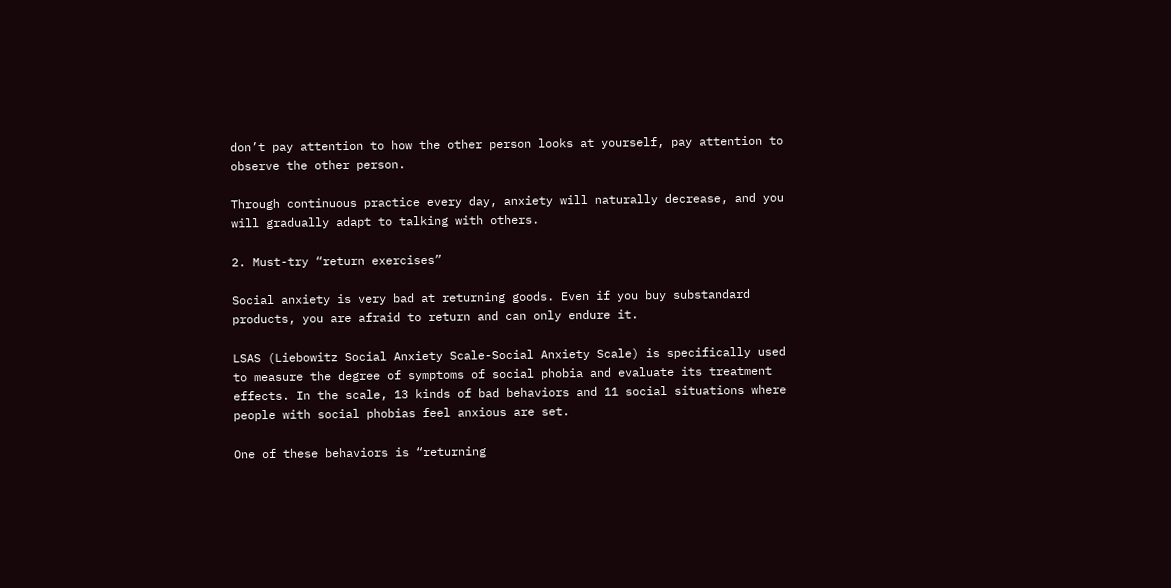don’t pay attention to how the other person looks at yourself, pay attention to observe the other person.

Through continuous practice every day, anxiety will naturally decrease, and you will gradually adapt to talking with others.

2. Must-try “return exercises”

Social anxiety is very bad at returning goods. Even if you buy substandard products, you are afraid to return and can only endure it.

LSAS (Liebowitz Social Anxiety Scale-Social Anxiety Scale) is specifically used to measure the degree of symptoms of social phobia and evaluate its treatment effects. In the scale, 13 kinds of bad behaviors and 11 social situations where people with social phobias feel anxious are set.

One of these behaviors is “returning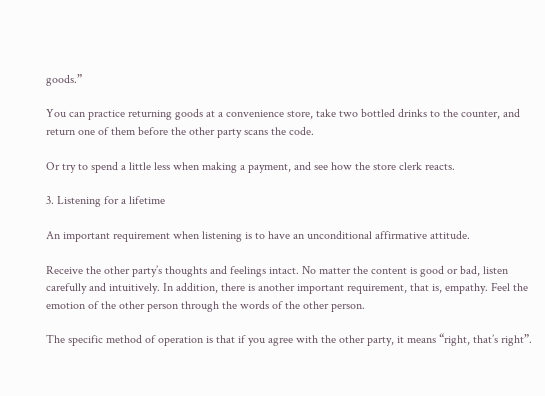goods.”

You can practice returning goods at a convenience store, take two bottled drinks to the counter, and return one of them before the other party scans the code.

Or try to spend a little less when making a payment, and see how the store clerk reacts.

3. Listening for a lifetime

An important requirement when listening is to have an unconditional affirmative attitude.

Receive the other party’s thoughts and feelings intact. No matter the content is good or bad, listen carefully and intuitively. In addition, there is another important requirement, that is, empathy. Feel the emotion of the other person through the words of the other person.

The specific method of operation is that if you agree with the other party, it means “right, that’s right”.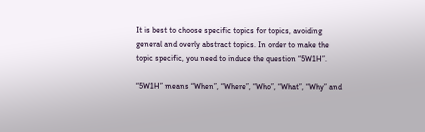It is best to choose specific topics for topics, avoiding general and overly abstract topics. In order to make the topic specific, you need to induce the question “5W1H”.

“5W1H” means “When”, “Where”, “Who”, “What”, “Why” and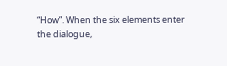“How”. When the six elements enter the dialogue,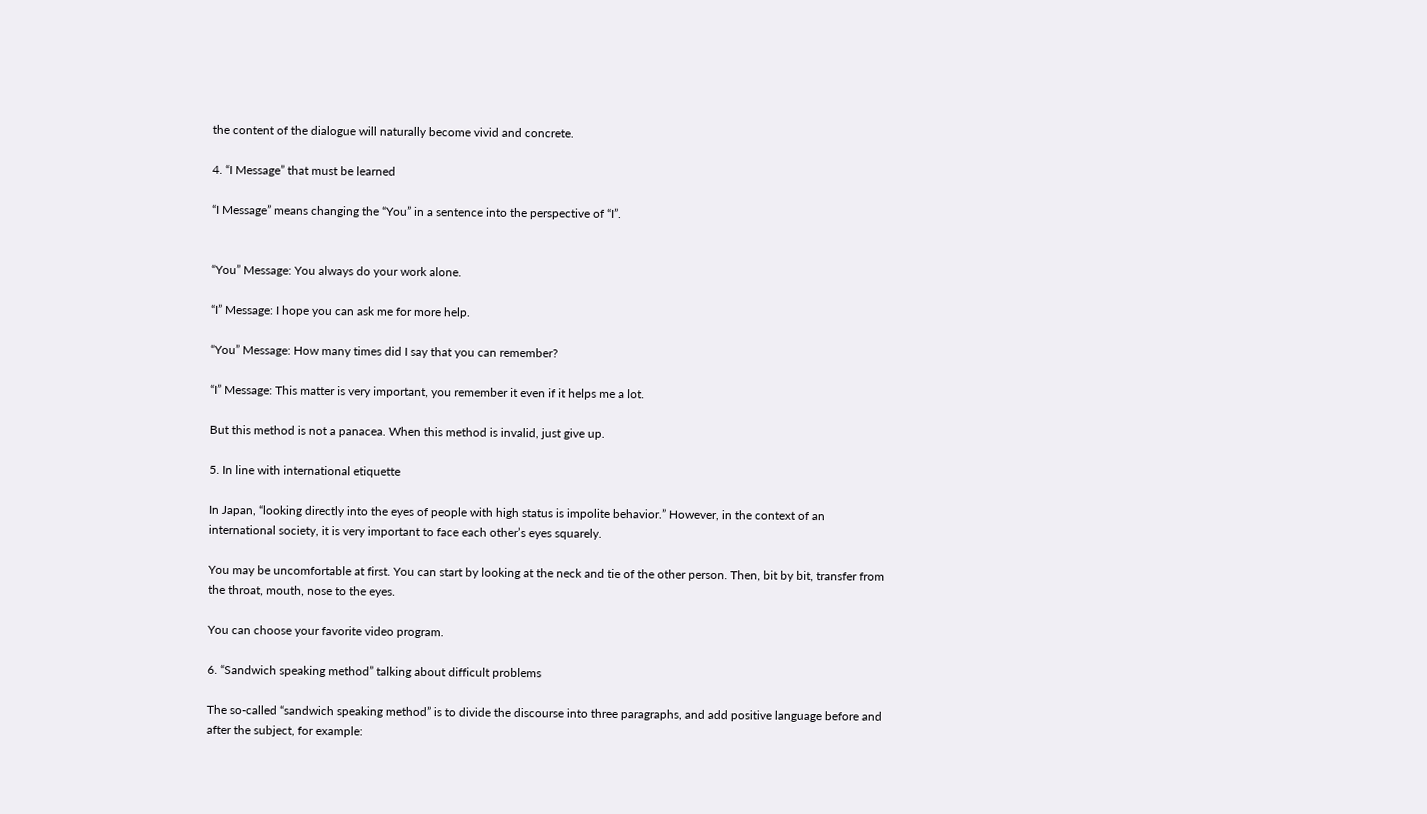the content of the dialogue will naturally become vivid and concrete.

4. “I Message” that must be learned

“I Message” means changing the “You” in a sentence into the perspective of “I”.


“You” Message: You always do your work alone.

“I” Message: I hope you can ask me for more help.

“You” Message: How many times did I say that you can remember?

“I” Message: This matter is very important, you remember it even if it helps me a lot.

But this method is not a panacea. When this method is invalid, just give up.

5. In line with international etiquette

In Japan, “looking directly into the eyes of people with high status is impolite behavior.” However, in the context of an international society, it is very important to face each other’s eyes squarely.

You may be uncomfortable at first. You can start by looking at the neck and tie of the other person. Then, bit by bit, transfer from the throat, mouth, nose to the eyes.

You can choose your favorite video program.

6. “Sandwich speaking method” talking about difficult problems

The so-called “sandwich speaking method” is to divide the discourse into three paragraphs, and add positive language before and after the subject, for example: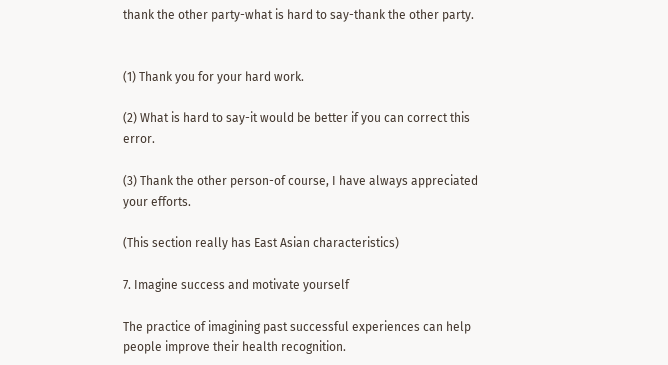thank the other party-what is hard to say-thank the other party.


(1) Thank you for your hard work.

(2) What is hard to say-it would be better if you can correct this error.

(3) Thank the other person-of course, I have always appreciated your efforts.

(This section really has East Asian characteristics)

7. Imagine success and motivate yourself

The practice of imagining past successful experiences can help people improve their health recognition.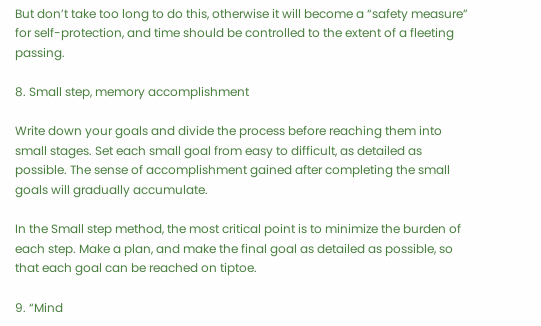But don’t take too long to do this, otherwise it will become a “safety measure” for self-protection, and time should be controlled to the extent of a fleeting passing.

8. Small step, memory accomplishment

Write down your goals and divide the process before reaching them into small stages. Set each small goal from easy to difficult, as detailed as possible. The sense of accomplishment gained after completing the small goals will gradually accumulate.

In the Small step method, the most critical point is to minimize the burden of each step. Make a plan, and make the final goal as detailed as possible, so that each goal can be reached on tiptoe.

9. “Mind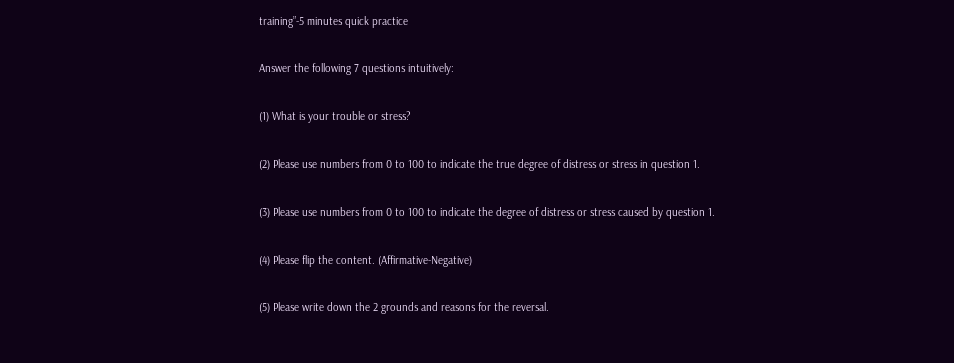training”-5 minutes quick practice

Answer the following 7 questions intuitively:

(1) What is your trouble or stress?

(2) Please use numbers from 0 to 100 to indicate the true degree of distress or stress in question 1.

(3) Please use numbers from 0 to 100 to indicate the degree of distress or stress caused by question 1.

(4) Please flip the content. (Affirmative-Negative)

(5) Please write down the 2 grounds and reasons for the reversal.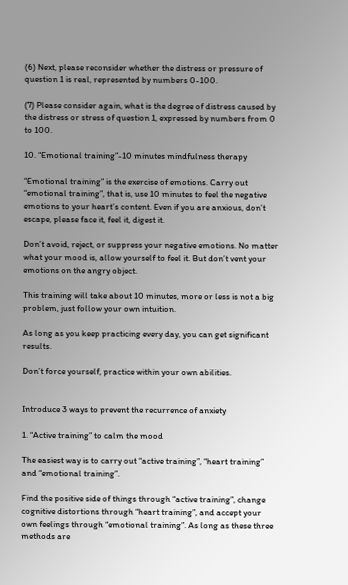(6) Next, please reconsider whether the distress or pressure of question 1 is real, represented by numbers 0-100.

(7) Please consider again, what is the degree of distress caused by the distress or stress of question 1, expressed by numbers from 0 to 100.

10. “Emotional training”-10 minutes mindfulness therapy

“Emotional training” is the exercise of emotions. Carry out “emotional training”, that is, use 10 minutes to feel the negative emotions to your heart’s content. Even if you are anxious, don’t escape, please face it, feel it, digest it.

Don’t avoid, reject, or suppress your negative emotions. No matter what your mood is, allow yourself to feel it. But don’t vent your emotions on the angry object.

This training will take about 10 minutes, more or less is not a big problem, just follow your own intuition.

As long as you keep practicing every day, you can get significant results.

Don’t force yourself, practice within your own abilities.


Introduce 3 ways to prevent the recurrence of anxiety

1. “Active training” to calm the mood

The easiest way is to carry out “active training”, “heart training” and “emotional training”.

Find the positive side of things through “active training”, change cognitive distortions through “heart training”, and accept your own feelings through “emotional training”. As long as these three methods are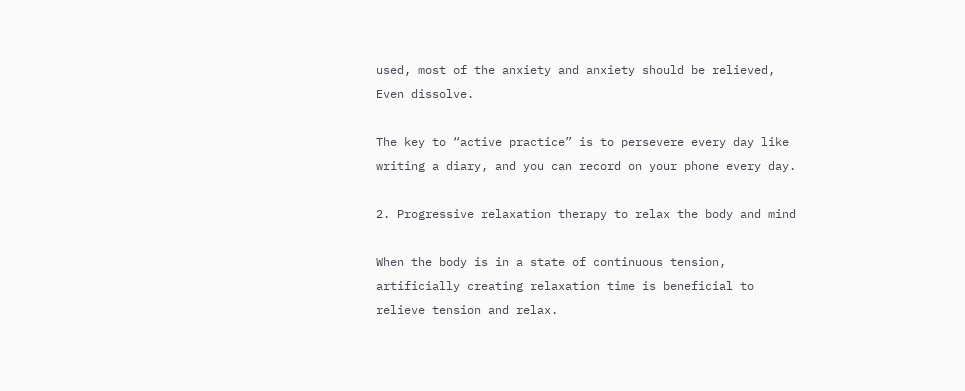used, most of the anxiety and anxiety should be relieved, Even dissolve.

The key to “active practice” is to persevere every day like writing a diary, and you can record on your phone every day.

2. Progressive relaxation therapy to relax the body and mind

When the body is in a state of continuous tension, artificially creating relaxation time is beneficial to relieve tension and relax.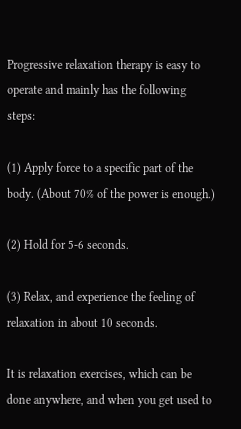Progressive relaxation therapy is easy to operate and mainly has the following steps:

(1) Apply force to a specific part of the body. (About 70% of the power is enough.)

(2) Hold for 5-6 seconds.

(3) Relax, and experience the feeling of relaxation in about 10 seconds.

It is relaxation exercises, which can be done anywhere, and when you get used to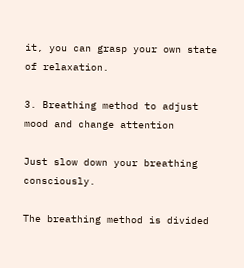it, you can grasp your own state of relaxation.

3. Breathing method to adjust mood and change attention

Just slow down your breathing consciously.

The breathing method is divided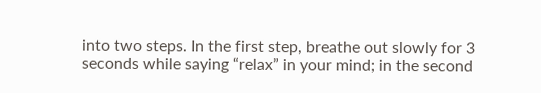into two steps. In the first step, breathe out slowly for 3 seconds while saying “relax” in your mind; in the second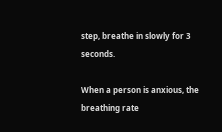step, breathe in slowly for 3 seconds.

When a person is anxious, the breathing rate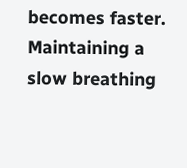becomes faster. Maintaining a slow breathing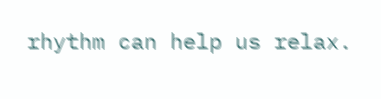rhythm can help us relax.